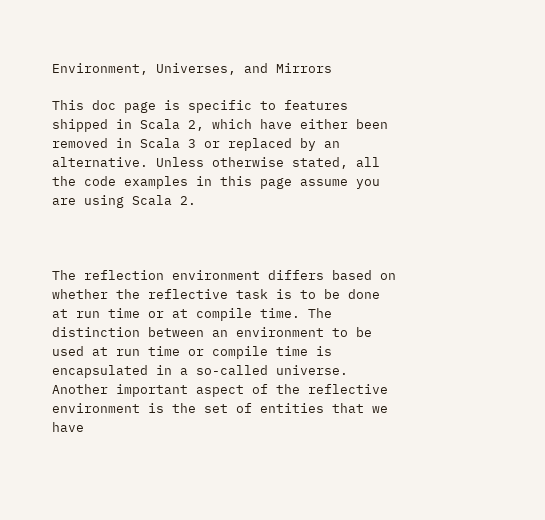Environment, Universes, and Mirrors

This doc page is specific to features shipped in Scala 2, which have either been removed in Scala 3 or replaced by an alternative. Unless otherwise stated, all the code examples in this page assume you are using Scala 2.



The reflection environment differs based on whether the reflective task is to be done at run time or at compile time. The distinction between an environment to be used at run time or compile time is encapsulated in a so-called universe. Another important aspect of the reflective environment is the set of entities that we have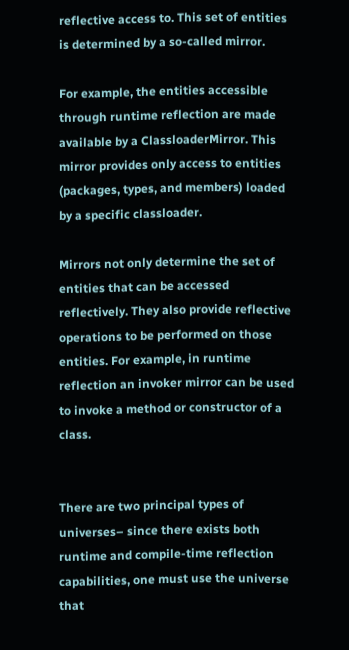reflective access to. This set of entities is determined by a so-called mirror.

For example, the entities accessible through runtime reflection are made available by a ClassloaderMirror. This mirror provides only access to entities (packages, types, and members) loaded by a specific classloader.

Mirrors not only determine the set of entities that can be accessed reflectively. They also provide reflective operations to be performed on those entities. For example, in runtime reflection an invoker mirror can be used to invoke a method or constructor of a class.


There are two principal types of universes– since there exists both runtime and compile-time reflection capabilities, one must use the universe that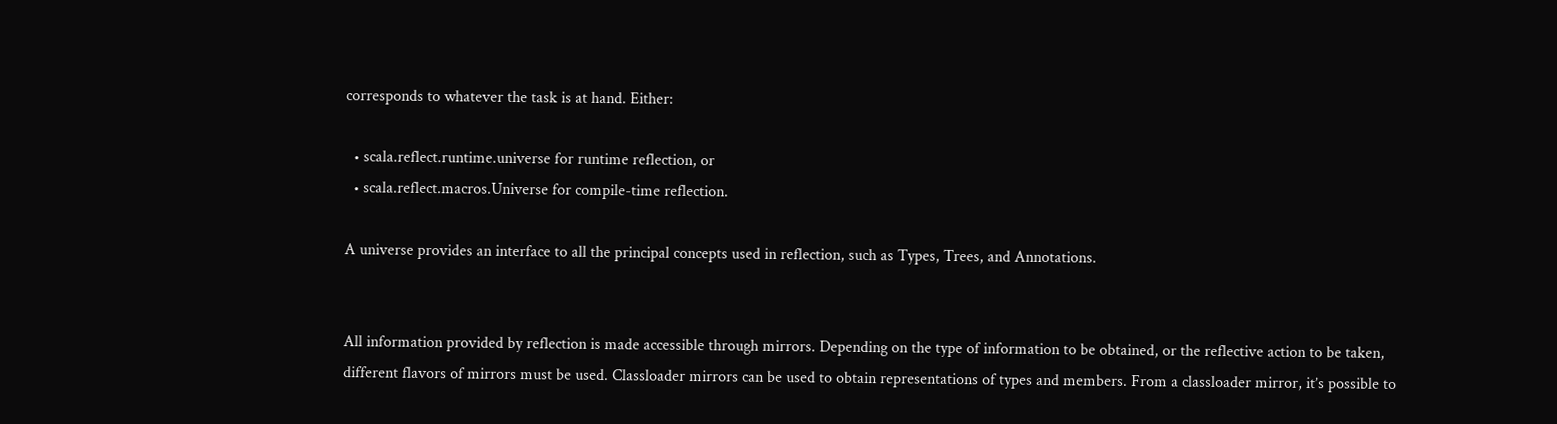corresponds to whatever the task is at hand. Either:

  • scala.reflect.runtime.universe for runtime reflection, or
  • scala.reflect.macros.Universe for compile-time reflection.

A universe provides an interface to all the principal concepts used in reflection, such as Types, Trees, and Annotations.


All information provided by reflection is made accessible through mirrors. Depending on the type of information to be obtained, or the reflective action to be taken, different flavors of mirrors must be used. Classloader mirrors can be used to obtain representations of types and members. From a classloader mirror, it’s possible to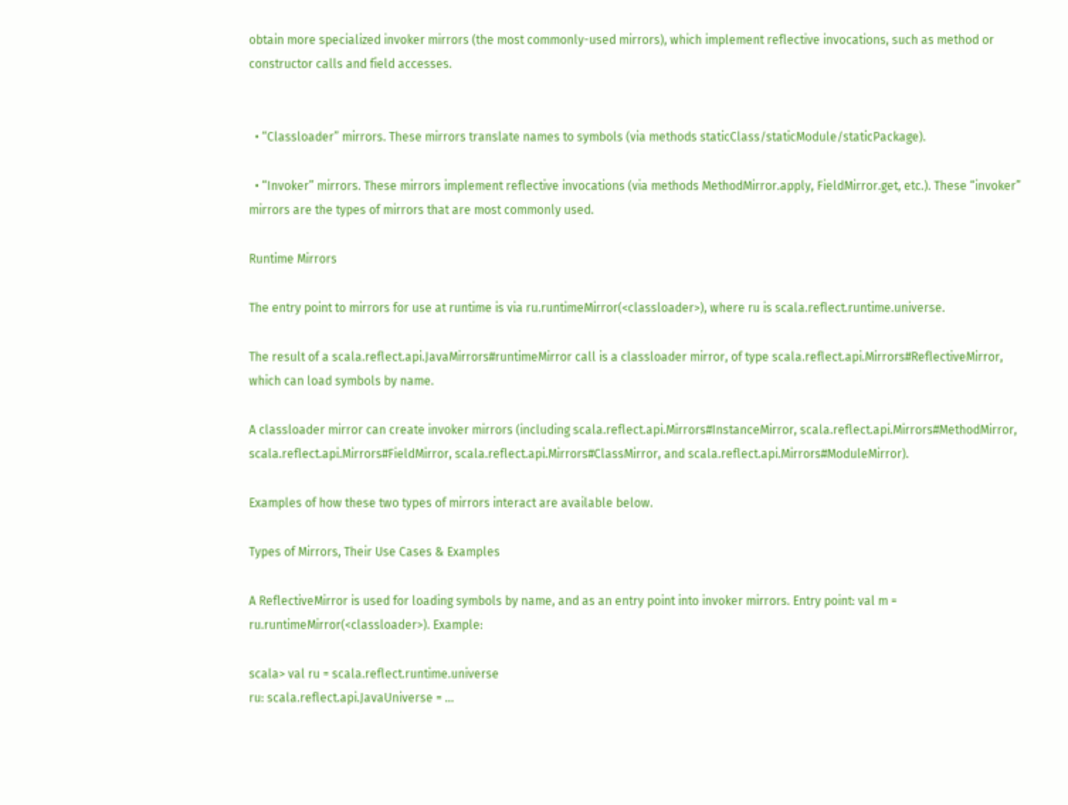obtain more specialized invoker mirrors (the most commonly-used mirrors), which implement reflective invocations, such as method or constructor calls and field accesses.


  • “Classloader” mirrors. These mirrors translate names to symbols (via methods staticClass/staticModule/staticPackage).

  • “Invoker” mirrors. These mirrors implement reflective invocations (via methods MethodMirror.apply, FieldMirror.get, etc.). These “invoker” mirrors are the types of mirrors that are most commonly used.

Runtime Mirrors

The entry point to mirrors for use at runtime is via ru.runtimeMirror(<classloader>), where ru is scala.reflect.runtime.universe.

The result of a scala.reflect.api.JavaMirrors#runtimeMirror call is a classloader mirror, of type scala.reflect.api.Mirrors#ReflectiveMirror, which can load symbols by name.

A classloader mirror can create invoker mirrors (including scala.reflect.api.Mirrors#InstanceMirror, scala.reflect.api.Mirrors#MethodMirror, scala.reflect.api.Mirrors#FieldMirror, scala.reflect.api.Mirrors#ClassMirror, and scala.reflect.api.Mirrors#ModuleMirror).

Examples of how these two types of mirrors interact are available below.

Types of Mirrors, Their Use Cases & Examples

A ReflectiveMirror is used for loading symbols by name, and as an entry point into invoker mirrors. Entry point: val m = ru.runtimeMirror(<classloader>). Example:

scala> val ru = scala.reflect.runtime.universe
ru: scala.reflect.api.JavaUniverse = ...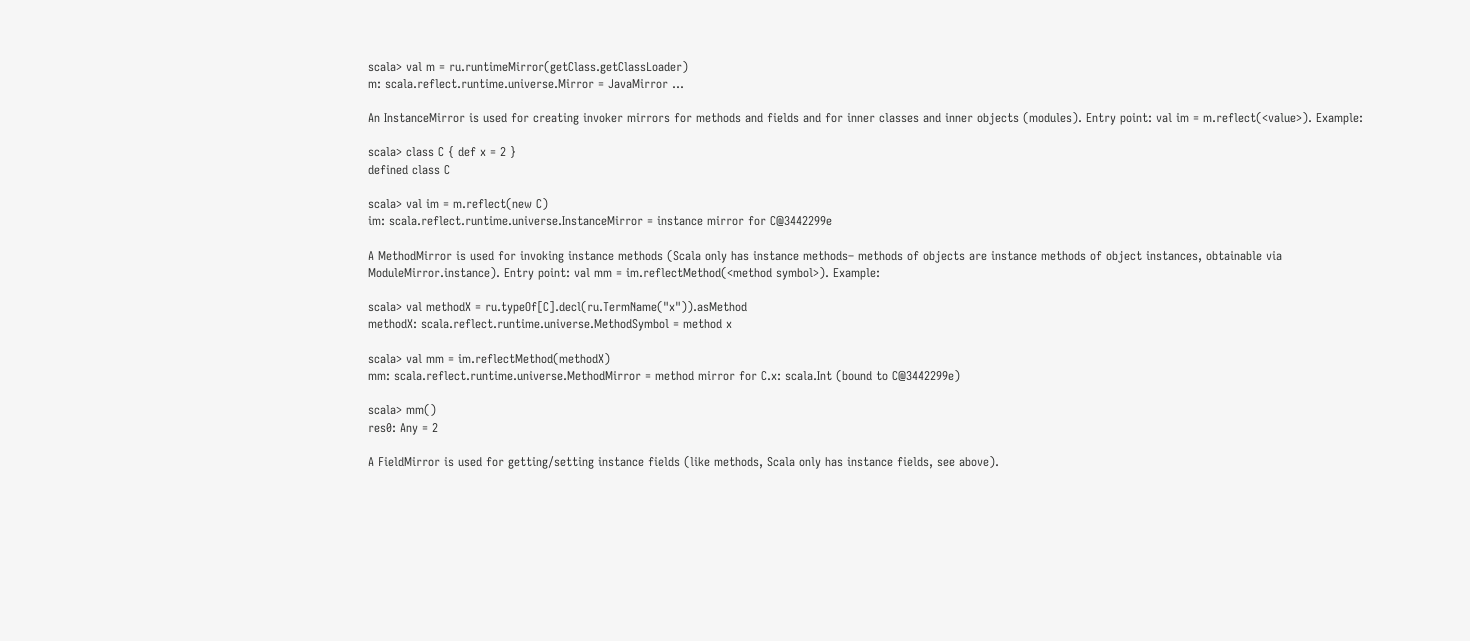scala> val m = ru.runtimeMirror(getClass.getClassLoader)
m: scala.reflect.runtime.universe.Mirror = JavaMirror ...

An InstanceMirror is used for creating invoker mirrors for methods and fields and for inner classes and inner objects (modules). Entry point: val im = m.reflect(<value>). Example:

scala> class C { def x = 2 }
defined class C

scala> val im = m.reflect(new C)
im: scala.reflect.runtime.universe.InstanceMirror = instance mirror for C@3442299e

A MethodMirror is used for invoking instance methods (Scala only has instance methods– methods of objects are instance methods of object instances, obtainable via ModuleMirror.instance). Entry point: val mm = im.reflectMethod(<method symbol>). Example:

scala> val methodX = ru.typeOf[C].decl(ru.TermName("x")).asMethod
methodX: scala.reflect.runtime.universe.MethodSymbol = method x

scala> val mm = im.reflectMethod(methodX)
mm: scala.reflect.runtime.universe.MethodMirror = method mirror for C.x: scala.Int (bound to C@3442299e)

scala> mm()
res0: Any = 2

A FieldMirror is used for getting/setting instance fields (like methods, Scala only has instance fields, see above).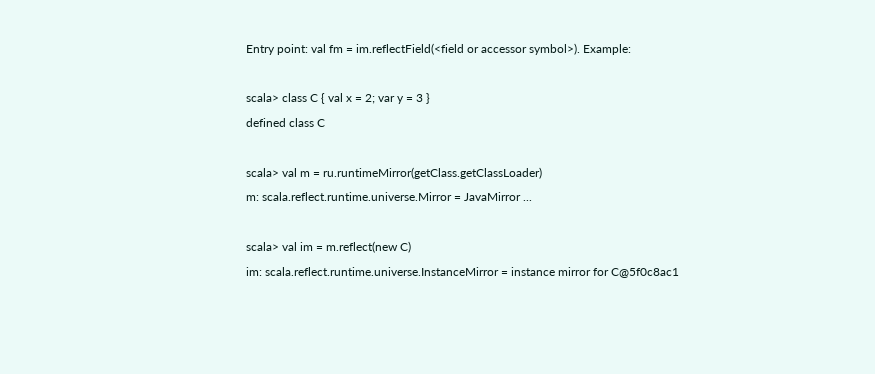Entry point: val fm = im.reflectField(<field or accessor symbol>). Example:

scala> class C { val x = 2; var y = 3 }
defined class C

scala> val m = ru.runtimeMirror(getClass.getClassLoader)
m: scala.reflect.runtime.universe.Mirror = JavaMirror ...

scala> val im = m.reflect(new C)
im: scala.reflect.runtime.universe.InstanceMirror = instance mirror for C@5f0c8ac1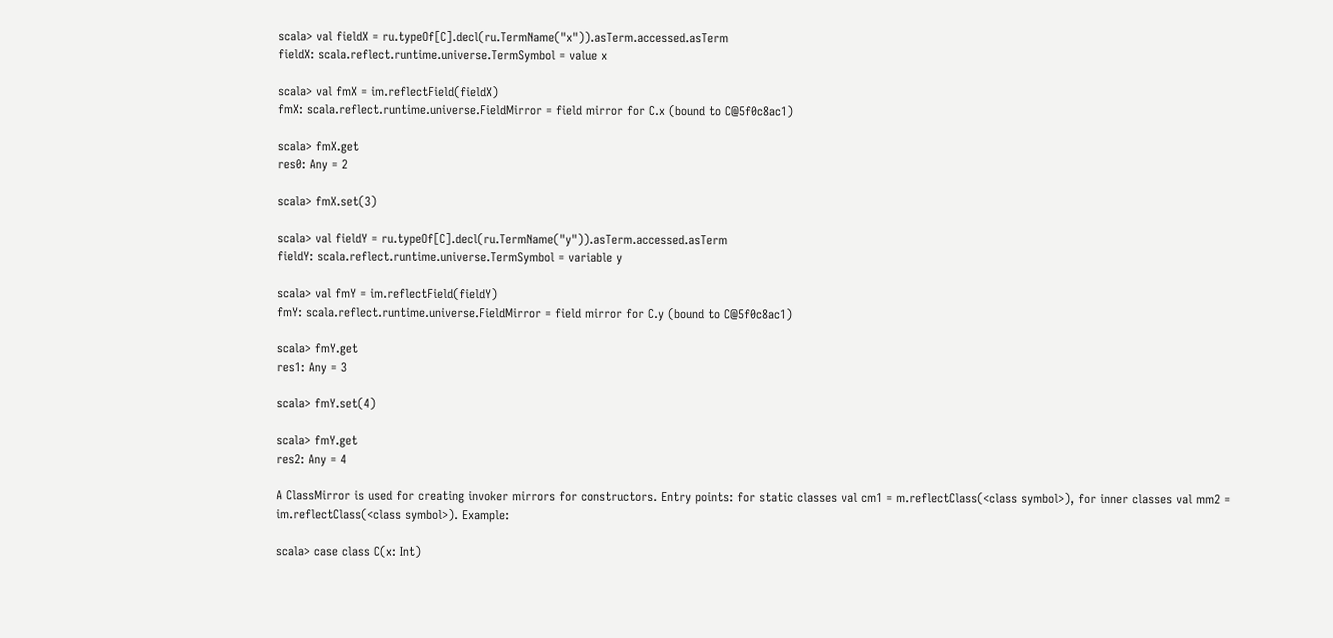scala> val fieldX = ru.typeOf[C].decl(ru.TermName("x")).asTerm.accessed.asTerm
fieldX: scala.reflect.runtime.universe.TermSymbol = value x

scala> val fmX = im.reflectField(fieldX)
fmX: scala.reflect.runtime.universe.FieldMirror = field mirror for C.x (bound to C@5f0c8ac1)

scala> fmX.get
res0: Any = 2

scala> fmX.set(3)

scala> val fieldY = ru.typeOf[C].decl(ru.TermName("y")).asTerm.accessed.asTerm
fieldY: scala.reflect.runtime.universe.TermSymbol = variable y

scala> val fmY = im.reflectField(fieldY)
fmY: scala.reflect.runtime.universe.FieldMirror = field mirror for C.y (bound to C@5f0c8ac1)

scala> fmY.get
res1: Any = 3

scala> fmY.set(4)

scala> fmY.get
res2: Any = 4

A ClassMirror is used for creating invoker mirrors for constructors. Entry points: for static classes val cm1 = m.reflectClass(<class symbol>), for inner classes val mm2 = im.reflectClass(<class symbol>). Example:

scala> case class C(x: Int)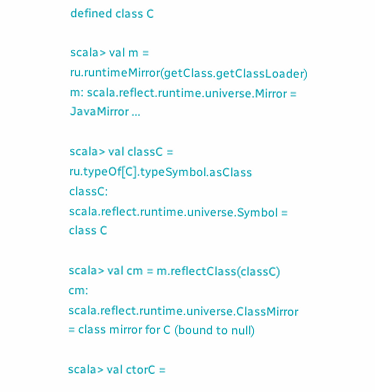defined class C

scala> val m = ru.runtimeMirror(getClass.getClassLoader)
m: scala.reflect.runtime.universe.Mirror = JavaMirror ...

scala> val classC = ru.typeOf[C].typeSymbol.asClass
classC: scala.reflect.runtime.universe.Symbol = class C

scala> val cm = m.reflectClass(classC)
cm: scala.reflect.runtime.universe.ClassMirror = class mirror for C (bound to null)

scala> val ctorC =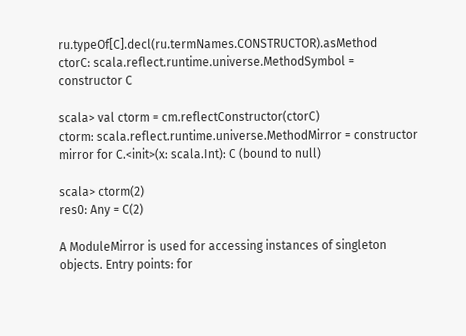ru.typeOf[C].decl(ru.termNames.CONSTRUCTOR).asMethod
ctorC: scala.reflect.runtime.universe.MethodSymbol = constructor C

scala> val ctorm = cm.reflectConstructor(ctorC)
ctorm: scala.reflect.runtime.universe.MethodMirror = constructor mirror for C.<init>(x: scala.Int): C (bound to null)

scala> ctorm(2)
res0: Any = C(2)

A ModuleMirror is used for accessing instances of singleton objects. Entry points: for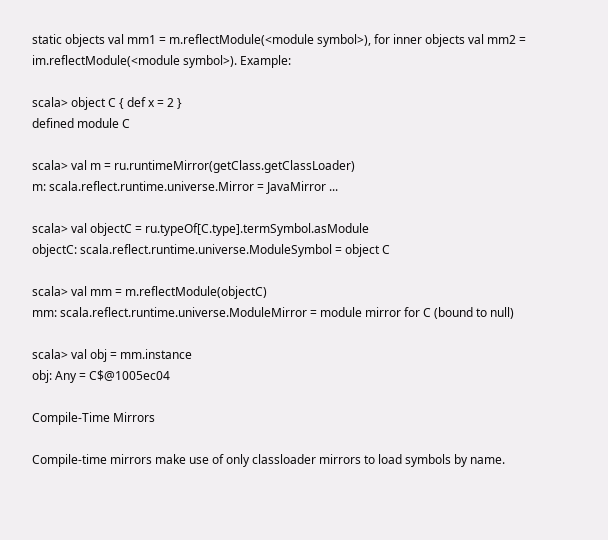static objects val mm1 = m.reflectModule(<module symbol>), for inner objects val mm2 = im.reflectModule(<module symbol>). Example:

scala> object C { def x = 2 }
defined module C

scala> val m = ru.runtimeMirror(getClass.getClassLoader)
m: scala.reflect.runtime.universe.Mirror = JavaMirror ...

scala> val objectC = ru.typeOf[C.type].termSymbol.asModule
objectC: scala.reflect.runtime.universe.ModuleSymbol = object C

scala> val mm = m.reflectModule(objectC)
mm: scala.reflect.runtime.universe.ModuleMirror = module mirror for C (bound to null)

scala> val obj = mm.instance
obj: Any = C$@1005ec04

Compile-Time Mirrors

Compile-time mirrors make use of only classloader mirrors to load symbols by name.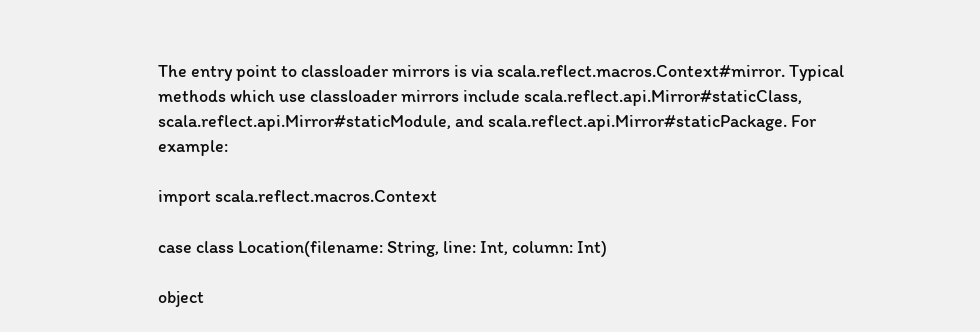The entry point to classloader mirrors is via scala.reflect.macros.Context#mirror. Typical methods which use classloader mirrors include scala.reflect.api.Mirror#staticClass, scala.reflect.api.Mirror#staticModule, and scala.reflect.api.Mirror#staticPackage. For example:

import scala.reflect.macros.Context

case class Location(filename: String, line: Int, column: Int)

object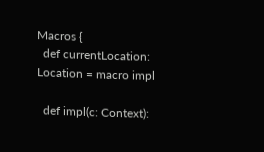Macros {
  def currentLocation: Location = macro impl

  def impl(c: Context):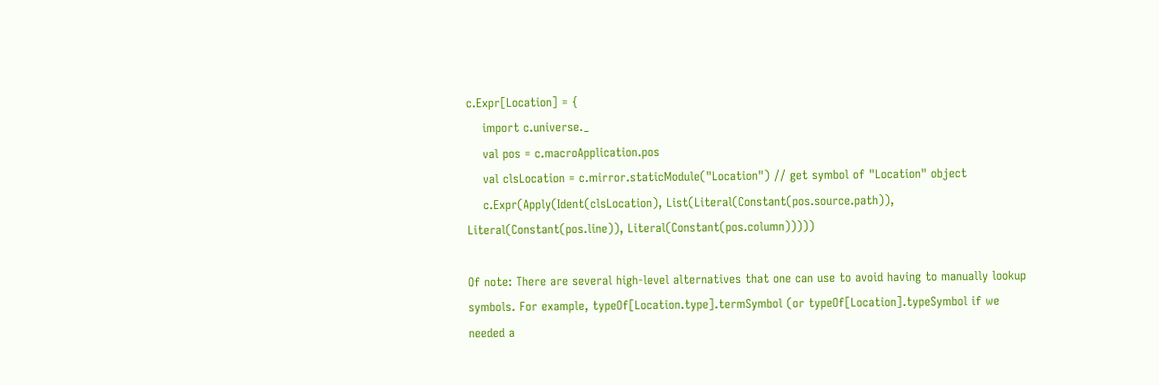c.Expr[Location] = {
    import c.universe._
    val pos = c.macroApplication.pos
    val clsLocation = c.mirror.staticModule("Location") // get symbol of "Location" object
    c.Expr(Apply(Ident(clsLocation), List(Literal(Constant(pos.source.path)), Literal(Constant(pos.line)), Literal(Constant(pos.column)))))

Of note: There are several high-level alternatives that one can use to avoid having to manually lookup symbols. For example, typeOf[Location.type].termSymbol (or typeOf[Location].typeSymbol if we needed a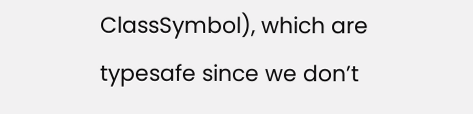ClassSymbol), which are typesafe since we don’t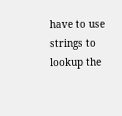have to use strings to lookup the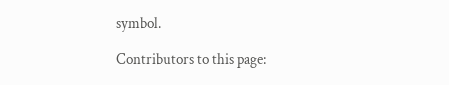symbol.

Contributors to this page: